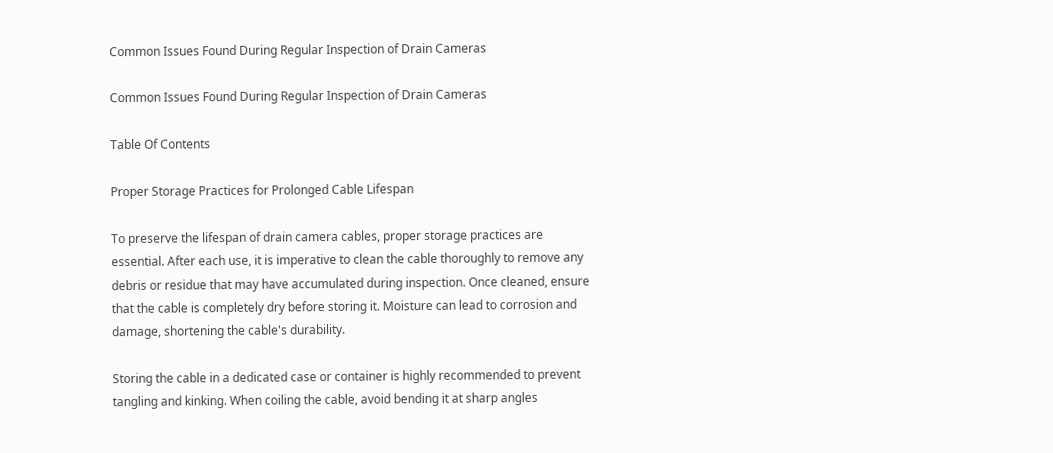Common Issues Found During Regular Inspection of Drain Cameras

Common Issues Found During Regular Inspection of Drain Cameras

Table Of Contents

Proper Storage Practices for Prolonged Cable Lifespan

To preserve the lifespan of drain camera cables, proper storage practices are essential. After each use, it is imperative to clean the cable thoroughly to remove any debris or residue that may have accumulated during inspection. Once cleaned, ensure that the cable is completely dry before storing it. Moisture can lead to corrosion and damage, shortening the cable's durability.

Storing the cable in a dedicated case or container is highly recommended to prevent tangling and kinking. When coiling the cable, avoid bending it at sharp angles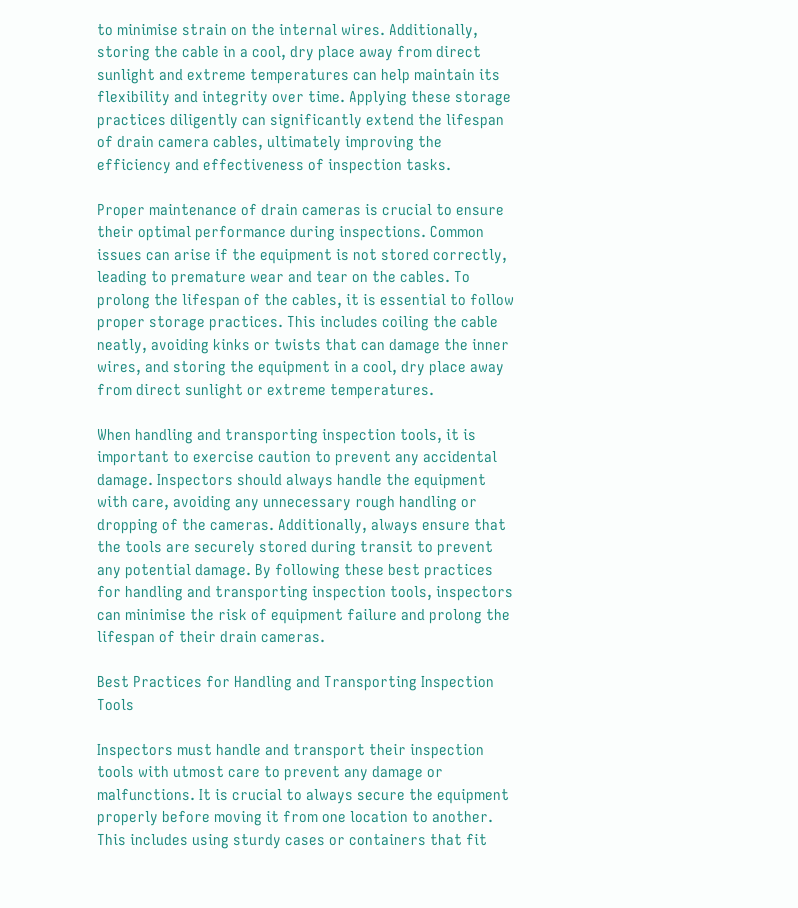to minimise strain on the internal wires. Additionally, storing the cable in a cool, dry place away from direct sunlight and extreme temperatures can help maintain its flexibility and integrity over time. Applying these storage practices diligently can significantly extend the lifespan of drain camera cables, ultimately improving the efficiency and effectiveness of inspection tasks.

Proper maintenance of drain cameras is crucial to ensure their optimal performance during inspections. Common issues can arise if the equipment is not stored correctly, leading to premature wear and tear on the cables. To prolong the lifespan of the cables, it is essential to follow proper storage practices. This includes coiling the cable neatly, avoiding kinks or twists that can damage the inner wires, and storing the equipment in a cool, dry place away from direct sunlight or extreme temperatures.

When handling and transporting inspection tools, it is important to exercise caution to prevent any accidental damage. Inspectors should always handle the equipment with care, avoiding any unnecessary rough handling or dropping of the cameras. Additionally, always ensure that the tools are securely stored during transit to prevent any potential damage. By following these best practices for handling and transporting inspection tools, inspectors can minimise the risk of equipment failure and prolong the lifespan of their drain cameras.

Best Practices for Handling and Transporting Inspection Tools

Inspectors must handle and transport their inspection tools with utmost care to prevent any damage or malfunctions. It is crucial to always secure the equipment properly before moving it from one location to another. This includes using sturdy cases or containers that fit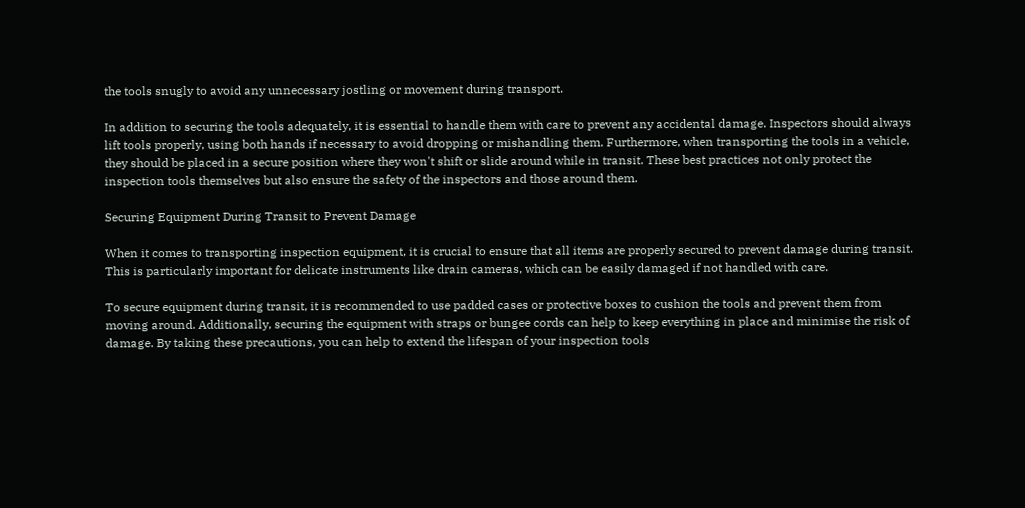the tools snugly to avoid any unnecessary jostling or movement during transport.

In addition to securing the tools adequately, it is essential to handle them with care to prevent any accidental damage. Inspectors should always lift tools properly, using both hands if necessary to avoid dropping or mishandling them. Furthermore, when transporting the tools in a vehicle, they should be placed in a secure position where they won't shift or slide around while in transit. These best practices not only protect the inspection tools themselves but also ensure the safety of the inspectors and those around them.

Securing Equipment During Transit to Prevent Damage

When it comes to transporting inspection equipment, it is crucial to ensure that all items are properly secured to prevent damage during transit. This is particularly important for delicate instruments like drain cameras, which can be easily damaged if not handled with care.

To secure equipment during transit, it is recommended to use padded cases or protective boxes to cushion the tools and prevent them from moving around. Additionally, securing the equipment with straps or bungee cords can help to keep everything in place and minimise the risk of damage. By taking these precautions, you can help to extend the lifespan of your inspection tools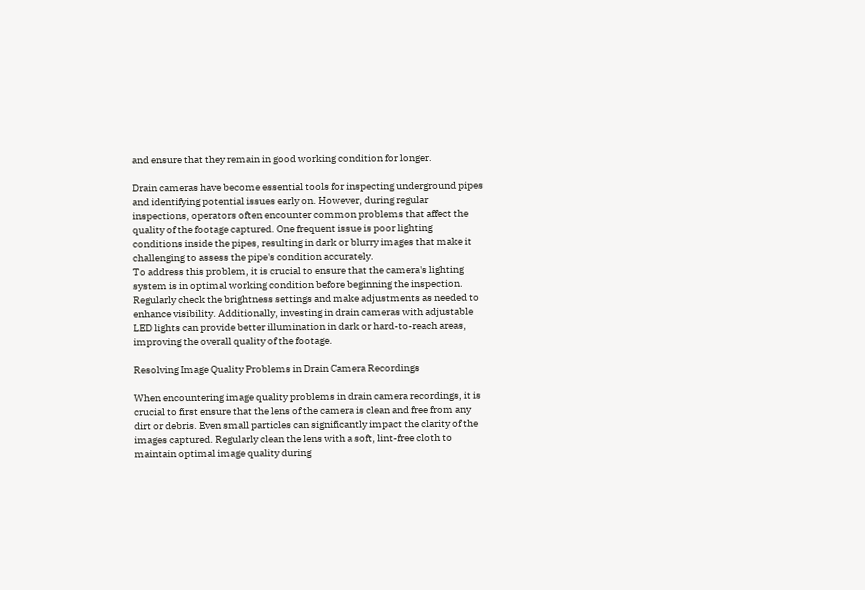and ensure that they remain in good working condition for longer.

Drain cameras have become essential tools for inspecting underground pipes and identifying potential issues early on. However, during regular inspections, operators often encounter common problems that affect the quality of the footage captured. One frequent issue is poor lighting conditions inside the pipes, resulting in dark or blurry images that make it challenging to assess the pipe's condition accurately.
To address this problem, it is crucial to ensure that the camera's lighting system is in optimal working condition before beginning the inspection. Regularly check the brightness settings and make adjustments as needed to enhance visibility. Additionally, investing in drain cameras with adjustable LED lights can provide better illumination in dark or hard-to-reach areas, improving the overall quality of the footage.

Resolving Image Quality Problems in Drain Camera Recordings

When encountering image quality problems in drain camera recordings, it is crucial to first ensure that the lens of the camera is clean and free from any dirt or debris. Even small particles can significantly impact the clarity of the images captured. Regularly clean the lens with a soft, lint-free cloth to maintain optimal image quality during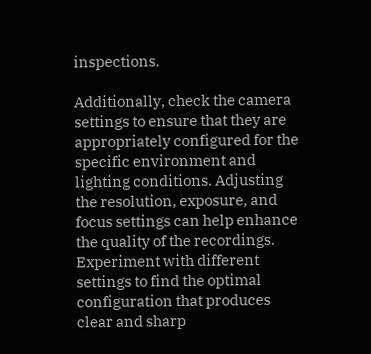inspections.

Additionally, check the camera settings to ensure that they are appropriately configured for the specific environment and lighting conditions. Adjusting the resolution, exposure, and focus settings can help enhance the quality of the recordings. Experiment with different settings to find the optimal configuration that produces clear and sharp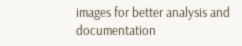images for better analysis and documentation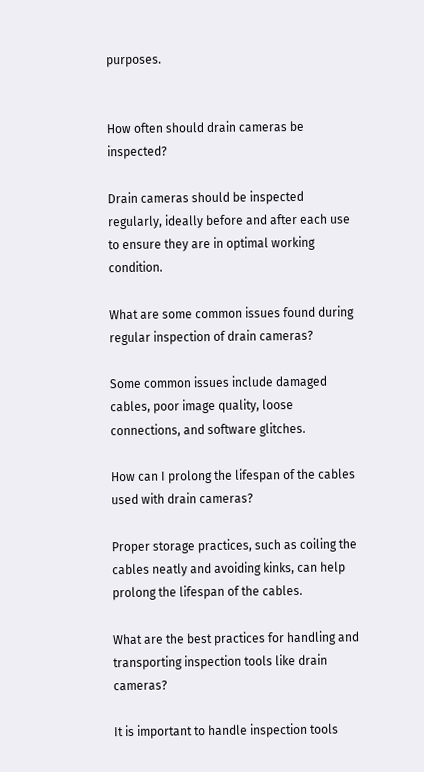purposes.


How often should drain cameras be inspected?

Drain cameras should be inspected regularly, ideally before and after each use to ensure they are in optimal working condition.

What are some common issues found during regular inspection of drain cameras?

Some common issues include damaged cables, poor image quality, loose connections, and software glitches.

How can I prolong the lifespan of the cables used with drain cameras?

Proper storage practices, such as coiling the cables neatly and avoiding kinks, can help prolong the lifespan of the cables.

What are the best practices for handling and transporting inspection tools like drain cameras?

It is important to handle inspection tools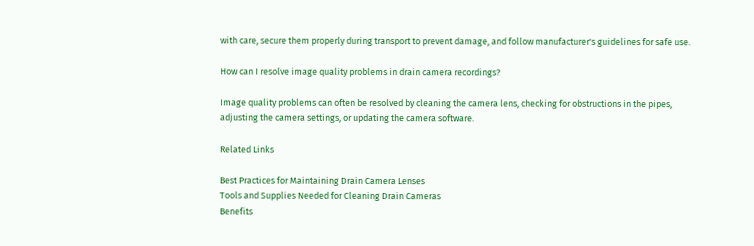with care, secure them properly during transport to prevent damage, and follow manufacturer's guidelines for safe use.

How can I resolve image quality problems in drain camera recordings?

Image quality problems can often be resolved by cleaning the camera lens, checking for obstructions in the pipes, adjusting the camera settings, or updating the camera software.

Related Links

Best Practices for Maintaining Drain Camera Lenses
Tools and Supplies Needed for Cleaning Drain Cameras
Benefits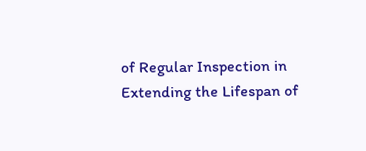of Regular Inspection in Extending the Lifespan of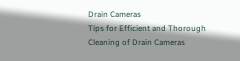Drain Cameras
Tips for Efficient and Thorough Cleaning of Drain Cameras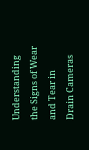Understanding the Signs of Wear and Tear in Drain Cameras